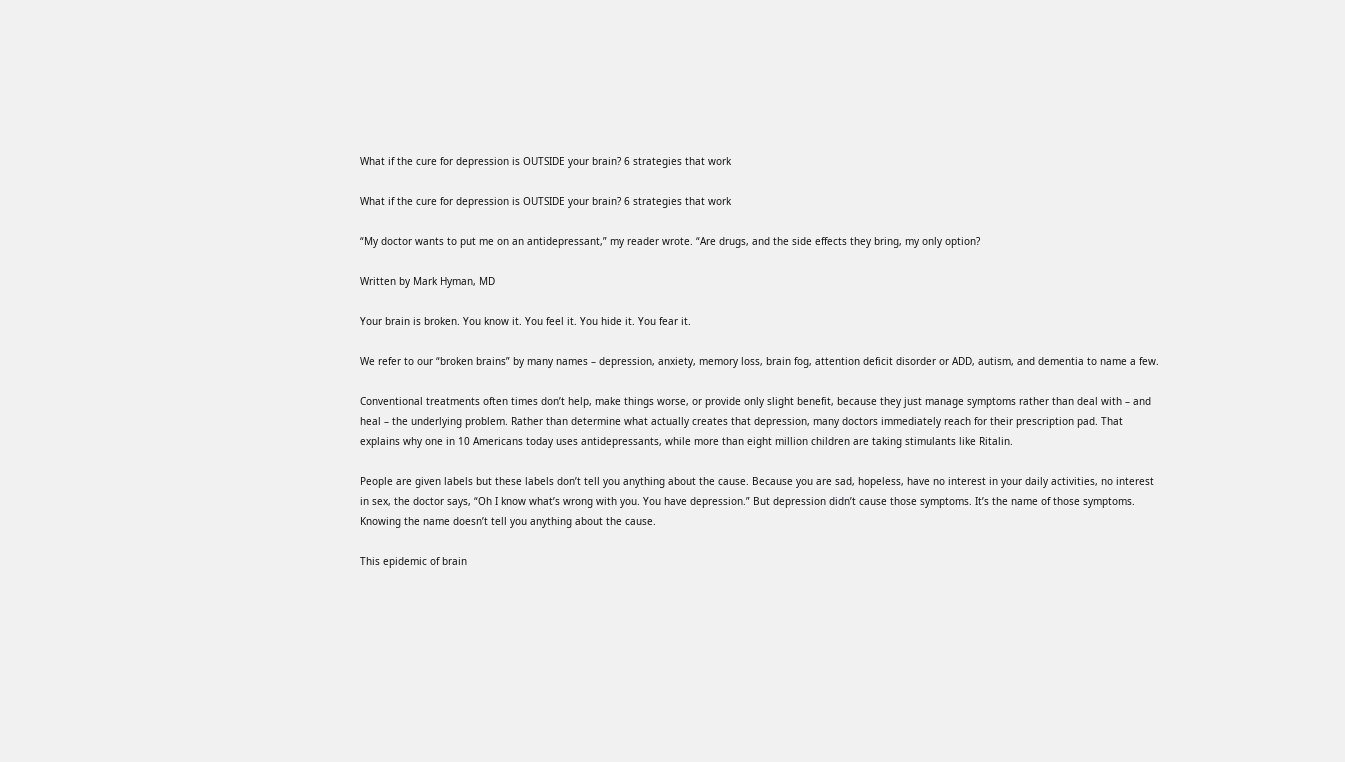What if the cure for depression is OUTSIDE your brain? 6 strategies that work

What if the cure for depression is OUTSIDE your brain? 6 strategies that work

“My doctor wants to put me on an antidepressant,” my reader wrote. “Are drugs, and the side effects they bring, my only option?

Written by Mark Hyman, MD

Your brain is broken. You know it. You feel it. You hide it. You fear it.

We refer to our “broken brains” by many names – depression, anxiety, memory loss, brain fog, attention deficit disorder or ADD, autism, and dementia to name a few.

Conventional treatments often times don’t help, make things worse, or provide only slight benefit, because they just manage symptoms rather than deal with – and heal – the underlying problem. Rather than determine what actually creates that depression, many doctors immediately reach for their prescription pad. That explains why one in 10 Americans today uses antidepressants, while more than eight million children are taking stimulants like Ritalin.

People are given labels but these labels don’t tell you anything about the cause. Because you are sad, hopeless, have no interest in your daily activities, no interest in sex, the doctor says, “Oh I know what’s wrong with you. You have depression.” But depression didn’t cause those symptoms. It’s the name of those symptoms. Knowing the name doesn’t tell you anything about the cause.

This epidemic of brain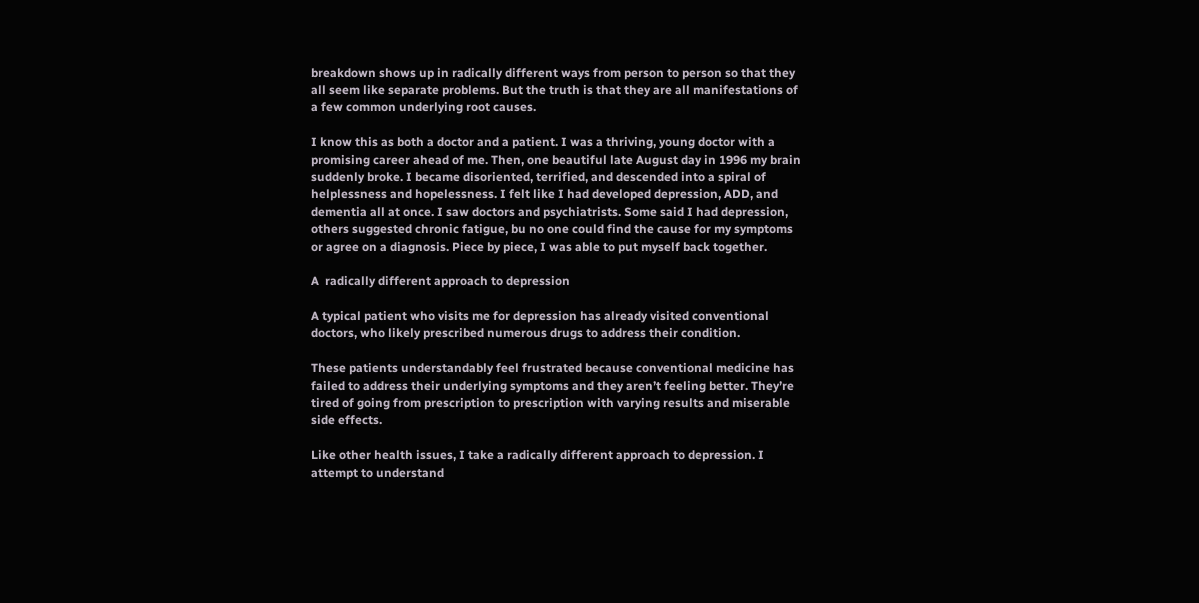breakdown shows up in radically different ways from person to person so that they all seem like separate problems. But the truth is that they are all manifestations of a few common underlying root causes.

I know this as both a doctor and a patient. I was a thriving, young doctor with a promising career ahead of me. Then, one beautiful late August day in 1996 my brain suddenly broke. I became disoriented, terrified, and descended into a spiral of helplessness and hopelessness. I felt like I had developed depression, ADD, and dementia all at once. I saw doctors and psychiatrists. Some said I had depression, others suggested chronic fatigue, bu no one could find the cause for my symptoms or agree on a diagnosis. Piece by piece, I was able to put myself back together.

A  radically different approach to depression

A typical patient who visits me for depression has already visited conventional doctors, who likely prescribed numerous drugs to address their condition.

These patients understandably feel frustrated because conventional medicine has failed to address their underlying symptoms and they aren’t feeling better. They’re tired of going from prescription to prescription with varying results and miserable side effects.

Like other health issues, I take a radically different approach to depression. I attempt to understand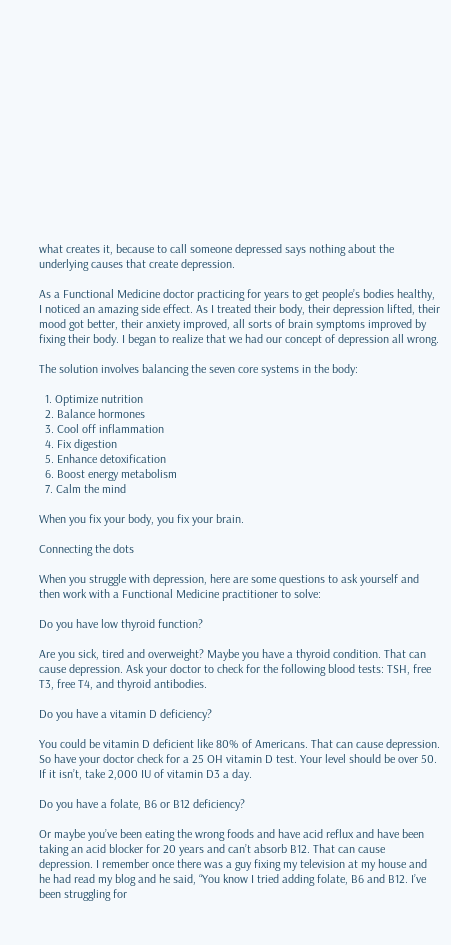what creates it, because to call someone depressed says nothing about the underlying causes that create depression.

As a Functional Medicine doctor practicing for years to get people’s bodies healthy, I noticed an amazing side effect. As I treated their body, their depression lifted, their mood got better, their anxiety improved, all sorts of brain symptoms improved by fixing their body. I began to realize that we had our concept of depression all wrong.

The solution involves balancing the seven core systems in the body:

  1. Optimize nutrition
  2. Balance hormones
  3. Cool off inflammation
  4. Fix digestion
  5. Enhance detoxification
  6. Boost energy metabolism
  7. Calm the mind

When you fix your body, you fix your brain.

Connecting the dots

When you struggle with depression, here are some questions to ask yourself and then work with a Functional Medicine practitioner to solve:

Do you have low thyroid function?

Are you sick, tired and overweight? Maybe you have a thyroid condition. That can cause depression. Ask your doctor to check for the following blood tests: TSH, free T3, free T4, and thyroid antibodies.

Do you have a vitamin D deficiency?

You could be vitamin D deficient like 80% of Americans. That can cause depression. So have your doctor check for a 25 OH vitamin D test. Your level should be over 50.  If it isn’t, take 2,000 IU of vitamin D3 a day.

Do you have a folate, B6 or B12 deficiency?

Or maybe you’ve been eating the wrong foods and have acid reflux and have been taking an acid blocker for 20 years and can’t absorb B12. That can cause depression. I remember once there was a guy fixing my television at my house and he had read my blog and he said, “You know I tried adding folate, B6 and B12. I’ve been struggling for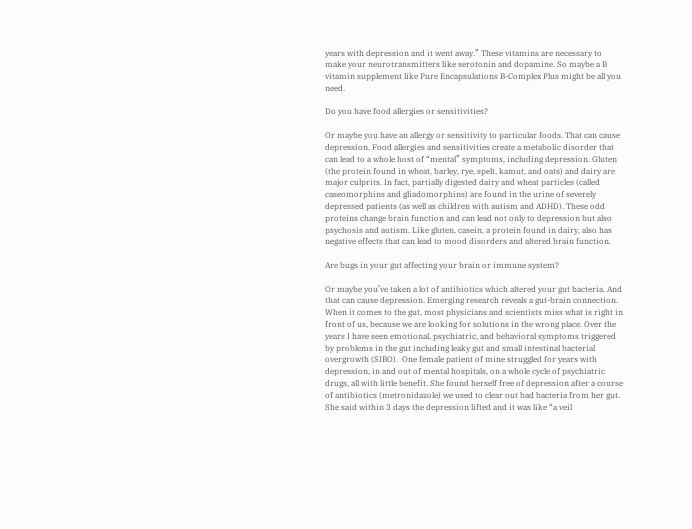years with depression and it went away.” These vitamins are necessary to make your neurotransmitters like serotonin and dopamine. So maybe a B vitamin supplement like Pure Encapsulations B-Complex Plus might be all you need.

Do you have food allergies or sensitivities?

Or maybe you have an allergy or sensitivity to particular foods. That can cause depression. Food allergies and sensitivities create a metabolic disorder that can lead to a whole host of “mental” symptoms, including depression. Gluten (the protein found in wheat, barley, rye, spelt, kamut, and oats) and dairy are major culprits. In fact, partially digested dairy and wheat particles (called caseomorphins and gliadomorphins) are found in the urine of severely depressed patients (as well as children with autism and ADHD). These odd proteins change brain function and can lead not only to depression but also psychosis and autism. Like gluten, casein, a protein found in dairy, also has negative effects that can lead to mood disorders and altered brain function.

Are bugs in your gut affecting your brain or immune system?

Or maybe you’ve taken a lot of antibiotics which altered your gut bacteria. And that can cause depression. Emerging research reveals a gut-brain connection. When it comes to the gut, most physicians and scientists miss what is right in front of us, because we are looking for solutions in the wrong place. Over the years I have seen emotional, psychiatric, and behavioral symptoms triggered by problems in the gut including leaky gut and small intestinal bacterial overgrowth (SIBO).  One female patient of mine struggled for years with depression, in and out of mental hospitals, on a whole cycle of psychiatric drugs, all with little benefit. She found herself free of depression after a course of antibiotics (metronidazole) we used to clear out bad bacteria from her gut. She said within 3 days the depression lifted and it was like “a veil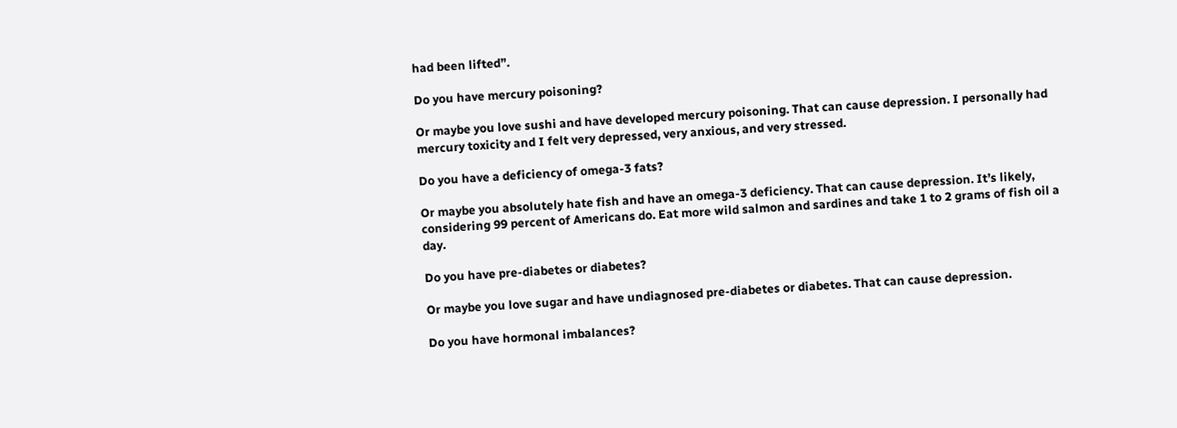had been lifted”.

Do you have mercury poisoning?

Or maybe you love sushi and have developed mercury poisoning. That can cause depression. I personally had mercury toxicity and I felt very depressed, very anxious, and very stressed.

Do you have a deficiency of omega-3 fats?

Or maybe you absolutely hate fish and have an omega-3 deficiency. That can cause depression. It’s likely, considering 99 percent of Americans do. Eat more wild salmon and sardines and take 1 to 2 grams of fish oil a day.

Do you have pre-diabetes or diabetes?

Or maybe you love sugar and have undiagnosed pre-diabetes or diabetes. That can cause depression.

Do you have hormonal imbalances?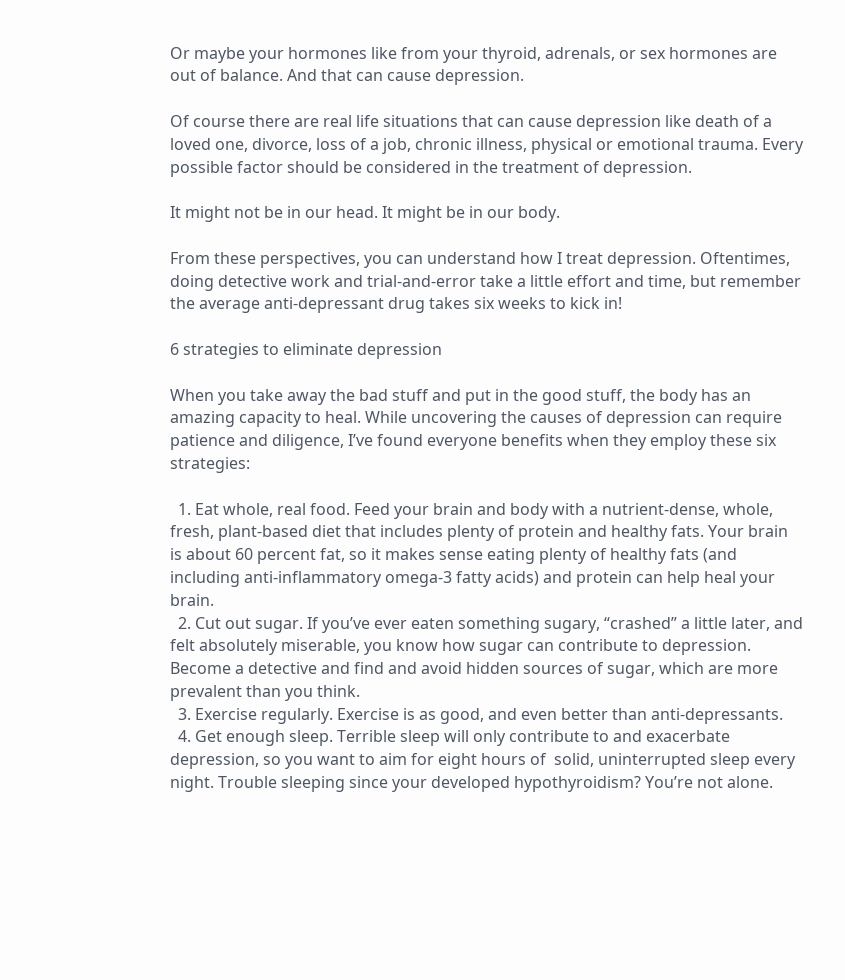Or maybe your hormones like from your thyroid, adrenals, or sex hormones are out of balance. And that can cause depression.

Of course there are real life situations that can cause depression like death of a loved one, divorce, loss of a job, chronic illness, physical or emotional trauma. Every possible factor should be considered in the treatment of depression.

It might not be in our head. It might be in our body.

From these perspectives, you can understand how I treat depression. Oftentimes, doing detective work and trial-and-error take a little effort and time, but remember the average anti-depressant drug takes six weeks to kick in!

6 strategies to eliminate depression

When you take away the bad stuff and put in the good stuff, the body has an amazing capacity to heal. While uncovering the causes of depression can require patience and diligence, I’ve found everyone benefits when they employ these six strategies:

  1. Eat whole, real food. Feed your brain and body with a nutrient-dense, whole, fresh, plant-based diet that includes plenty of protein and healthy fats. Your brain is about 60 percent fat, so it makes sense eating plenty of healthy fats (and including anti-inflammatory omega-3 fatty acids) and protein can help heal your brain.
  2. Cut out sugar. If you’ve ever eaten something sugary, “crashed” a little later, and felt absolutely miserable, you know how sugar can contribute to depression. Become a detective and find and avoid hidden sources of sugar, which are more prevalent than you think.
  3. Exercise regularly. Exercise is as good, and even better than anti-depressants.
  4. Get enough sleep. Terrible sleep will only contribute to and exacerbate depression, so you want to aim for eight hours of  solid, uninterrupted sleep every night. Trouble sleeping since your developed hypothyroidism? You’re not alone.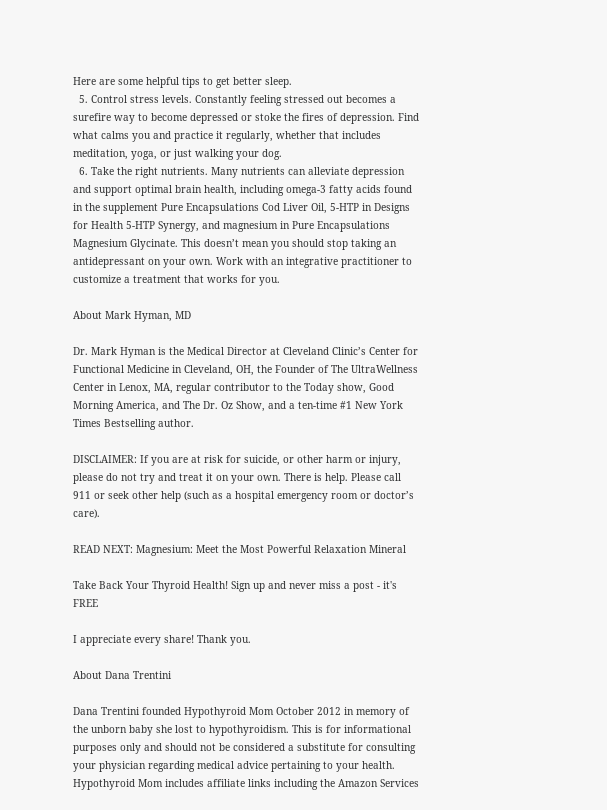Here are some helpful tips to get better sleep.
  5. Control stress levels. Constantly feeling stressed out becomes a surefire way to become depressed or stoke the fires of depression. Find what calms you and practice it regularly, whether that includes meditation, yoga, or just walking your dog.
  6. Take the right nutrients. Many nutrients can alleviate depression and support optimal brain health, including omega-3 fatty acids found in the supplement Pure Encapsulations Cod Liver Oil, 5-HTP in Designs for Health 5-HTP Synergy, and magnesium in Pure Encapsulations Magnesium Glycinate. This doesn’t mean you should stop taking an antidepressant on your own. Work with an integrative practitioner to customize a treatment that works for you.

About Mark Hyman, MD

Dr. Mark Hyman is the Medical Director at Cleveland Clinic’s Center for Functional Medicine in Cleveland, OH, the Founder of The UltraWellness Center in Lenox, MA, regular contributor to the Today show, Good Morning America, and The Dr. Oz Show, and a ten-time #1 New York Times Bestselling author.

DISCLAIMER: If you are at risk for suicide, or other harm or injury, please do not try and treat it on your own. There is help. Please call 911 or seek other help (such as a hospital emergency room or doctor’s care).

READ NEXT: Magnesium: Meet the Most Powerful Relaxation Mineral

Take Back Your Thyroid Health! Sign up and never miss a post - it's FREE

I appreciate every share! Thank you.

About Dana Trentini

Dana Trentini founded Hypothyroid Mom October 2012 in memory of the unborn baby she lost to hypothyroidism. This is for informational purposes only and should not be considered a substitute for consulting your physician regarding medical advice pertaining to your health. Hypothyroid Mom includes affiliate links including the Amazon Services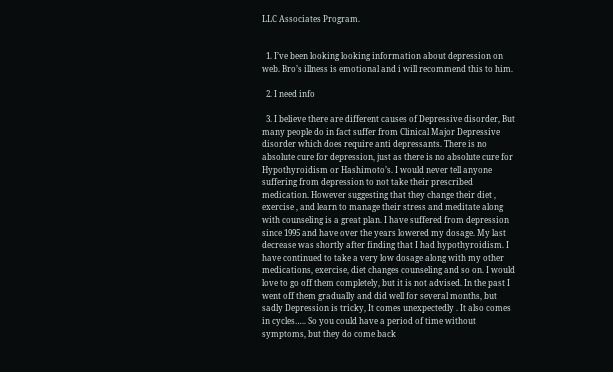LLC Associates Program.


  1. I’ve been looking looking information about depression on web. Bro’s illness is emotional and i will recommend this to him.

  2. I need info

  3. I believe there are different causes of Depressive disorder, But many people do in fact suffer from Clinical Major Depressive disorder which does require anti depressants. There is no absolute cure for depression, just as there is no absolute cure for Hypothyroidism or Hashimoto’s. I would never tell anyone suffering from depression to not take their prescribed medication. However suggesting that they change their diet , exercise , and learn to manage their stress and meditate along with counseling is a great plan. I have suffered from depression since 1995 and have over the years lowered my dosage. My last decrease was shortly after finding that I had hypothyroidism. I have continued to take a very low dosage along with my other medications, exercise, diet changes counseling and so on. I would love to go off them completely, but it is not advised. In the past I went off them gradually and did well for several months, but sadly Depression is tricky, It comes unexpectedly . It also comes in cycles….. So you could have a period of time without symptoms, but they do come back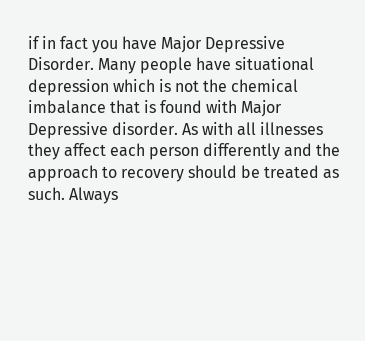if in fact you have Major Depressive Disorder. Many people have situational depression which is not the chemical imbalance that is found with Major Depressive disorder. As with all illnesses they affect each person differently and the approach to recovery should be treated as such. Always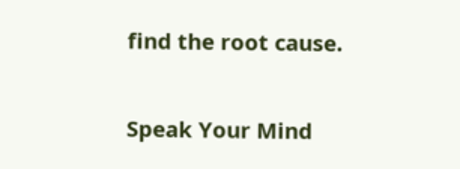find the root cause.

Speak Your Mind